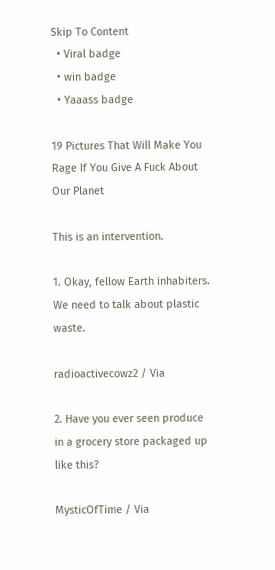Skip To Content
  • Viral badge
  • win badge
  • Yaaass badge

19 Pictures That Will Make You Rage If You Give A Fuck About Our Planet

This is an intervention.

1. Okay, fellow Earth inhabiters. We need to talk about plastic waste.

radioactivecowz2 / Via

2. Have you ever seen produce in a grocery store packaged up like this?

MysticOfTime / Via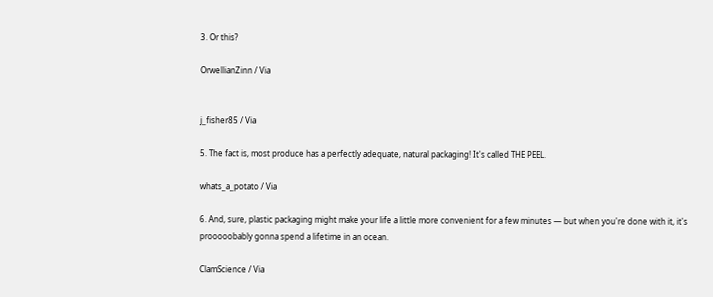3. Or this?

OrwellianZinn / Via


j_fisher85 / Via

5. The fact is, most produce has a perfectly adequate, natural packaging! It's called THE PEEL.

whats_a_potato / Via

6. And, sure, plastic packaging might make your life a little more convenient for a few minutes — but when you're done with it, it's prooooobably gonna spend a lifetime in an ocean.

ClamScience / Via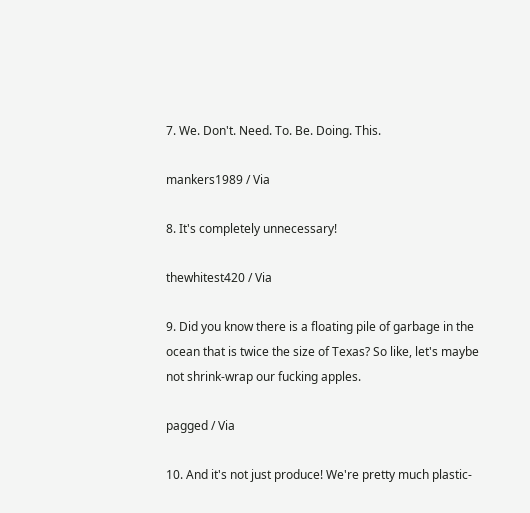7. We. Don't. Need. To. Be. Doing. This.

mankers1989 / Via

8. It's completely unnecessary!

thewhitest420 / Via

9. Did you know there is a floating pile of garbage in the ocean that is twice the size of Texas? So like, let's maybe not shrink-wrap our fucking apples.

pagged / Via

10. And it's not just produce! We're pretty much plastic-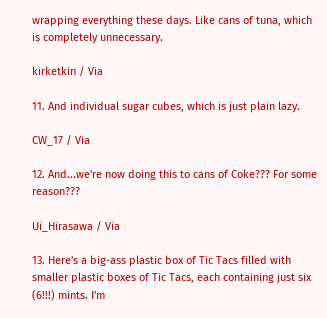wrapping everything these days. Like cans of tuna, which is completely unnecessary.

kirketkin / Via

11. And individual sugar cubes, which is just plain lazy.

CW_17 / Via

12. And...we're now doing this to cans of Coke??? For some reason???

Ui_Hirasawa / Via

13. Here's a big-ass plastic box of Tic Tacs filled with smaller plastic boxes of Tic Tacs, each containing just six (6!!!) mints. I'm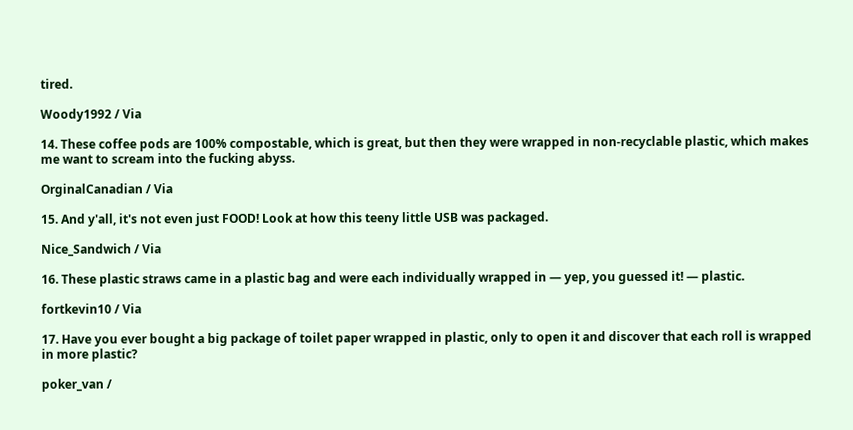tired.

Woody1992 / Via

14. These coffee pods are 100% compostable, which is great, but then they were wrapped in non-recyclable plastic, which makes me want to scream into the fucking abyss.

OrginalCanadian / Via

15. And y'all, it's not even just FOOD! Look at how this teeny little USB was packaged.

Nice_Sandwich / Via

16. These plastic straws came in a plastic bag and were each individually wrapped in — yep, you guessed it! — plastic.

fortkevin10 / Via

17. Have you ever bought a big package of toilet paper wrapped in plastic, only to open it and discover that each roll is wrapped in more plastic?

poker_van /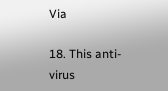Via

18. This anti-virus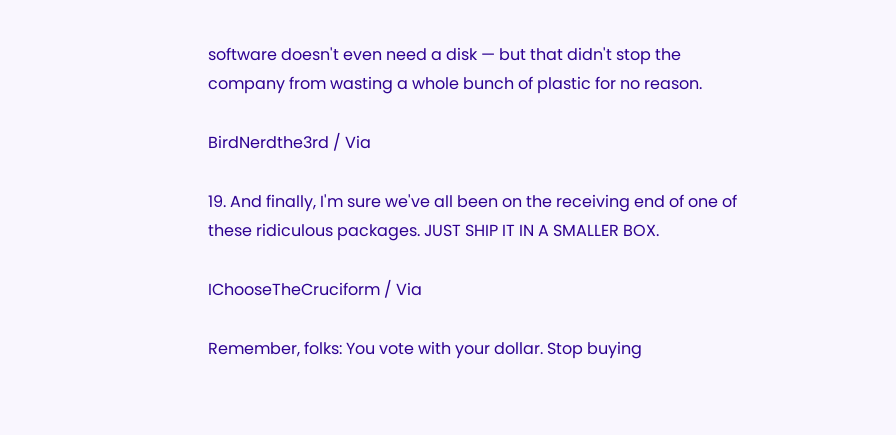software doesn't even need a disk — but that didn't stop the company from wasting a whole bunch of plastic for no reason.

BirdNerdthe3rd / Via

19. And finally, I'm sure we've all been on the receiving end of one of these ridiculous packages. JUST SHIP IT IN A SMALLER BOX.

IChooseTheCruciform / Via

Remember, folks: You vote with your dollar. Stop buying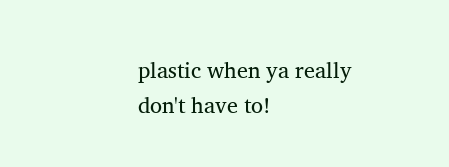plastic when ya really don't have to!